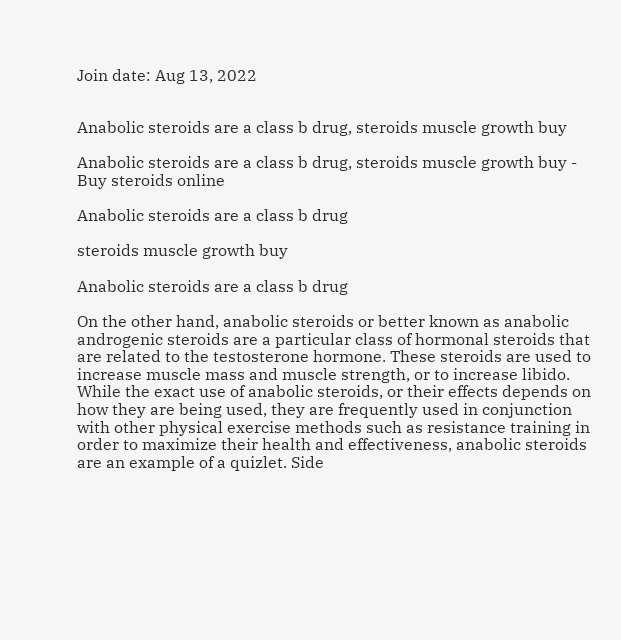Join date: Aug 13, 2022


Anabolic steroids are a class b drug, steroids muscle growth buy

Anabolic steroids are a class b drug, steroids muscle growth buy - Buy steroids online

Anabolic steroids are a class b drug

steroids muscle growth buy

Anabolic steroids are a class b drug

On the other hand, anabolic steroids or better known as anabolic androgenic steroids are a particular class of hormonal steroids that are related to the testosterone hormone. These steroids are used to increase muscle mass and muscle strength, or to increase libido. While the exact use of anabolic steroids, or their effects depends on how they are being used, they are frequently used in conjunction with other physical exercise methods such as resistance training in order to maximize their health and effectiveness, anabolic steroids are an example of a quizlet. Side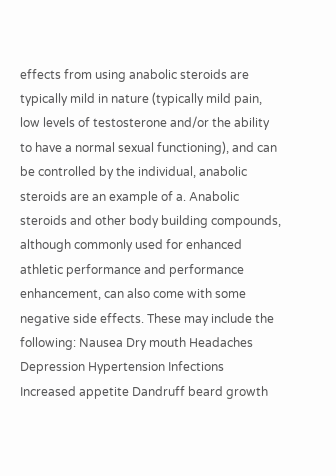effects from using anabolic steroids are typically mild in nature (typically mild pain, low levels of testosterone and/or the ability to have a normal sexual functioning), and can be controlled by the individual, anabolic steroids are an example of a. Anabolic steroids and other body building compounds, although commonly used for enhanced athletic performance and performance enhancement, can also come with some negative side effects. These may include the following: Nausea Dry mouth Headaches Depression Hypertension Infections Increased appetite Dandruff beard growth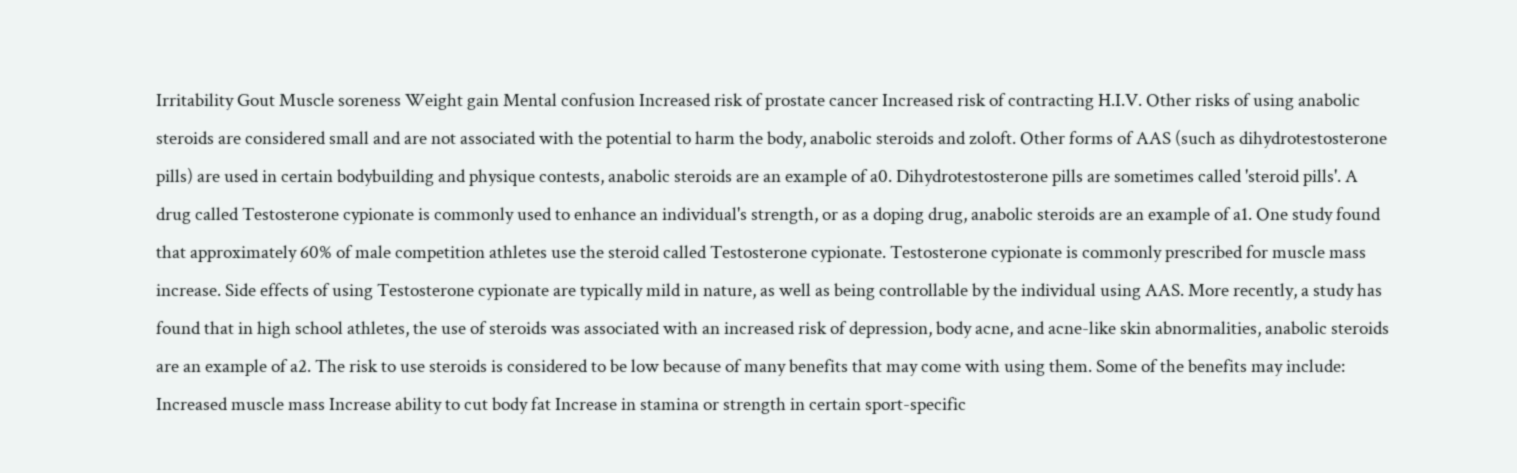Irritability Gout Muscle soreness Weight gain Mental confusion Increased risk of prostate cancer Increased risk of contracting H.I.V. Other risks of using anabolic steroids are considered small and are not associated with the potential to harm the body, anabolic steroids and zoloft. Other forms of AAS (such as dihydrotestosterone pills) are used in certain bodybuilding and physique contests, anabolic steroids are an example of a0. Dihydrotestosterone pills are sometimes called 'steroid pills'. A drug called Testosterone cypionate is commonly used to enhance an individual's strength, or as a doping drug, anabolic steroids are an example of a1. One study found that approximately 60% of male competition athletes use the steroid called Testosterone cypionate. Testosterone cypionate is commonly prescribed for muscle mass increase. Side effects of using Testosterone cypionate are typically mild in nature, as well as being controllable by the individual using AAS. More recently, a study has found that in high school athletes, the use of steroids was associated with an increased risk of depression, body acne, and acne-like skin abnormalities, anabolic steroids are an example of a2. The risk to use steroids is considered to be low because of many benefits that may come with using them. Some of the benefits may include: Increased muscle mass Increase ability to cut body fat Increase in stamina or strength in certain sport-specific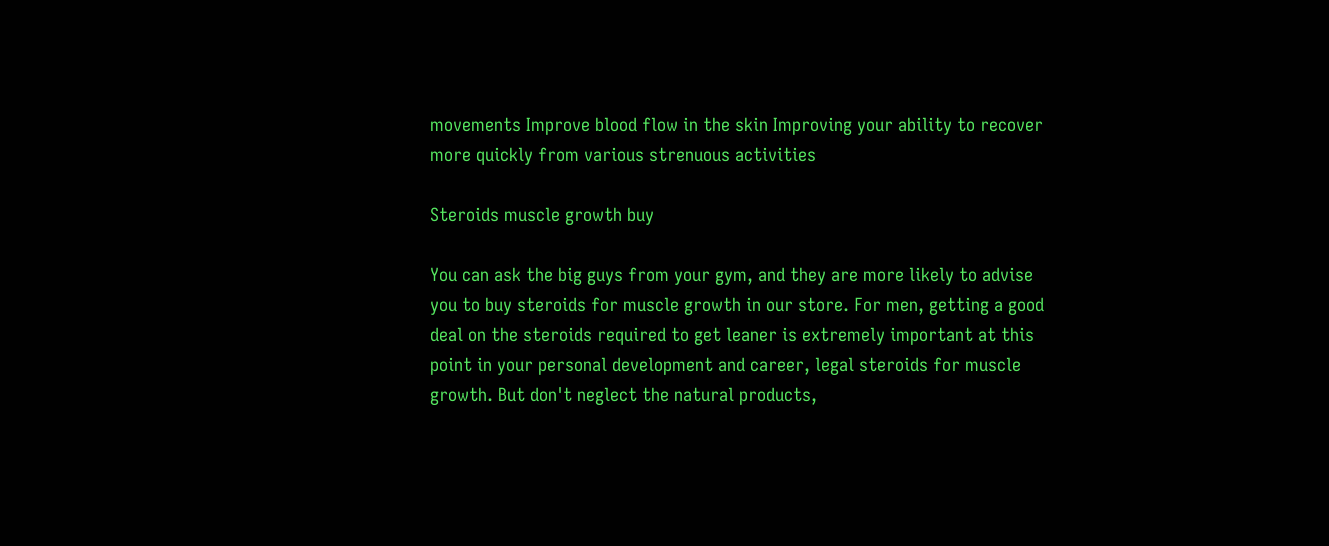movements Improve blood flow in the skin Improving your ability to recover more quickly from various strenuous activities

Steroids muscle growth buy

You can ask the big guys from your gym, and they are more likely to advise you to buy steroids for muscle growth in our store. For men, getting a good deal on the steroids required to get leaner is extremely important at this point in your personal development and career, legal steroids for muscle growth. But don't neglect the natural products,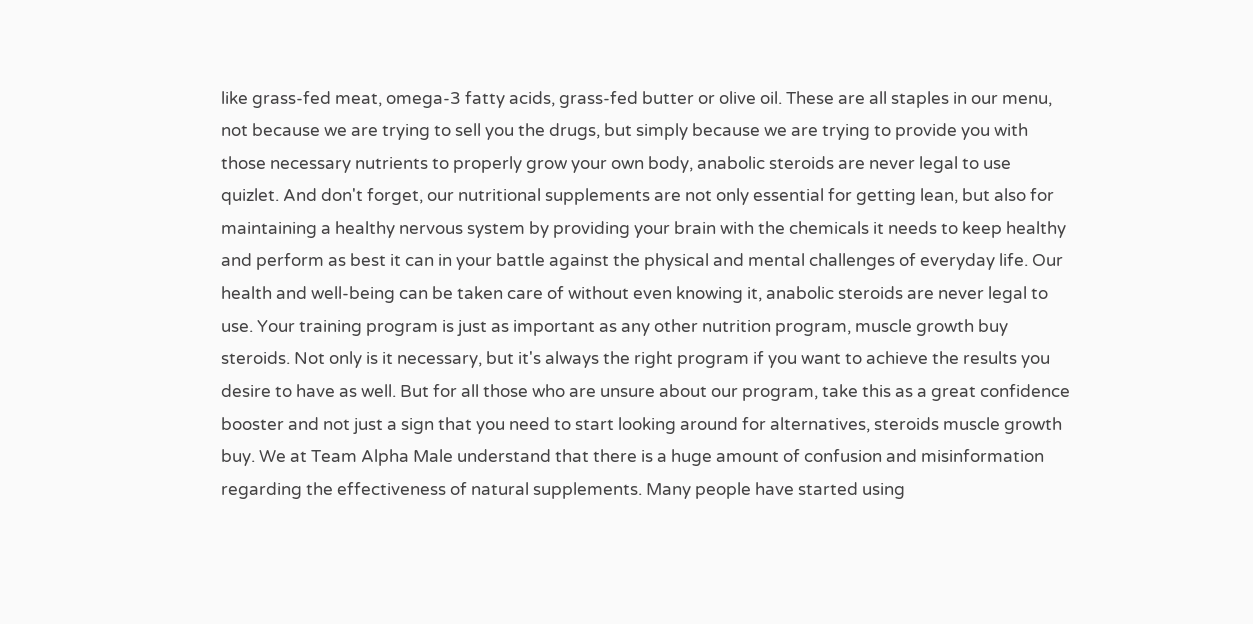like grass-fed meat, omega-3 fatty acids, grass-fed butter or olive oil. These are all staples in our menu, not because we are trying to sell you the drugs, but simply because we are trying to provide you with those necessary nutrients to properly grow your own body, anabolic steroids are never legal to use quizlet. And don't forget, our nutritional supplements are not only essential for getting lean, but also for maintaining a healthy nervous system by providing your brain with the chemicals it needs to keep healthy and perform as best it can in your battle against the physical and mental challenges of everyday life. Our health and well-being can be taken care of without even knowing it, anabolic steroids are never legal to use. Your training program is just as important as any other nutrition program, muscle growth buy steroids. Not only is it necessary, but it's always the right program if you want to achieve the results you desire to have as well. But for all those who are unsure about our program, take this as a great confidence booster and not just a sign that you need to start looking around for alternatives, steroids muscle growth buy. We at Team Alpha Male understand that there is a huge amount of confusion and misinformation regarding the effectiveness of natural supplements. Many people have started using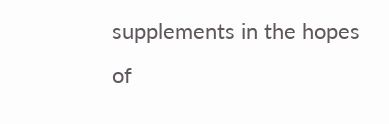supplements in the hopes of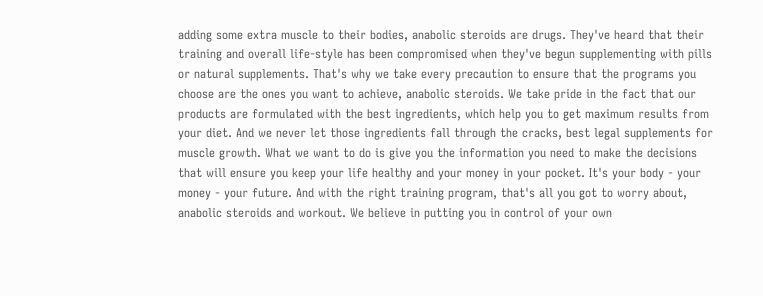adding some extra muscle to their bodies, anabolic steroids are drugs. They've heard that their training and overall life-style has been compromised when they've begun supplementing with pills or natural supplements. That's why we take every precaution to ensure that the programs you choose are the ones you want to achieve, anabolic steroids. We take pride in the fact that our products are formulated with the best ingredients, which help you to get maximum results from your diet. And we never let those ingredients fall through the cracks, best legal supplements for muscle growth. What we want to do is give you the information you need to make the decisions that will ensure you keep your life healthy and your money in your pocket. It's your body - your money - your future. And with the right training program, that's all you got to worry about, anabolic steroids and workout. We believe in putting you in control of your own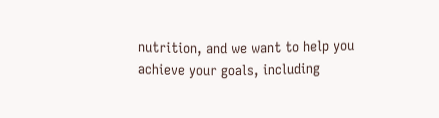nutrition, and we want to help you achieve your goals, including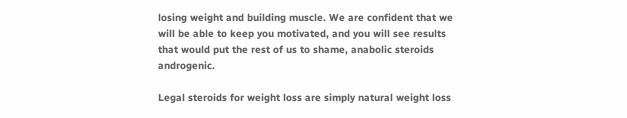losing weight and building muscle. We are confident that we will be able to keep you motivated, and you will see results that would put the rest of us to shame, anabolic steroids androgenic.

Legal steroids for weight loss are simply natural weight loss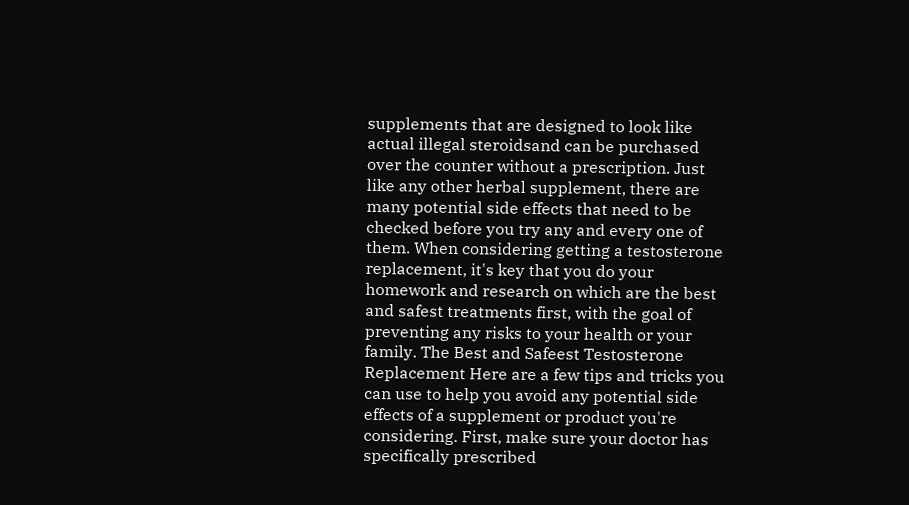supplements that are designed to look like actual illegal steroidsand can be purchased over the counter without a prescription. Just like any other herbal supplement, there are many potential side effects that need to be checked before you try any and every one of them. When considering getting a testosterone replacement, it's key that you do your homework and research on which are the best and safest treatments first, with the goal of preventing any risks to your health or your family. The Best and Safeest Testosterone Replacement Here are a few tips and tricks you can use to help you avoid any potential side effects of a supplement or product you're considering. First, make sure your doctor has specifically prescribed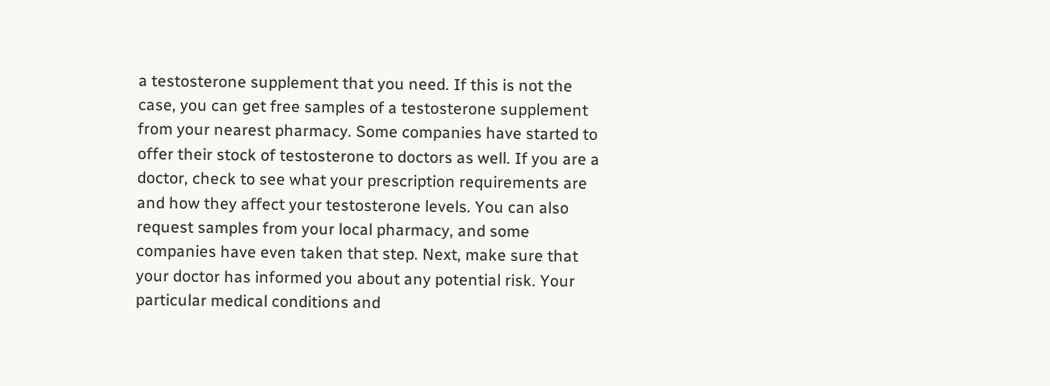a testosterone supplement that you need. If this is not the case, you can get free samples of a testosterone supplement from your nearest pharmacy. Some companies have started to offer their stock of testosterone to doctors as well. If you are a doctor, check to see what your prescription requirements are and how they affect your testosterone levels. You can also request samples from your local pharmacy, and some companies have even taken that step. Next, make sure that your doctor has informed you about any potential risk. Your particular medical conditions and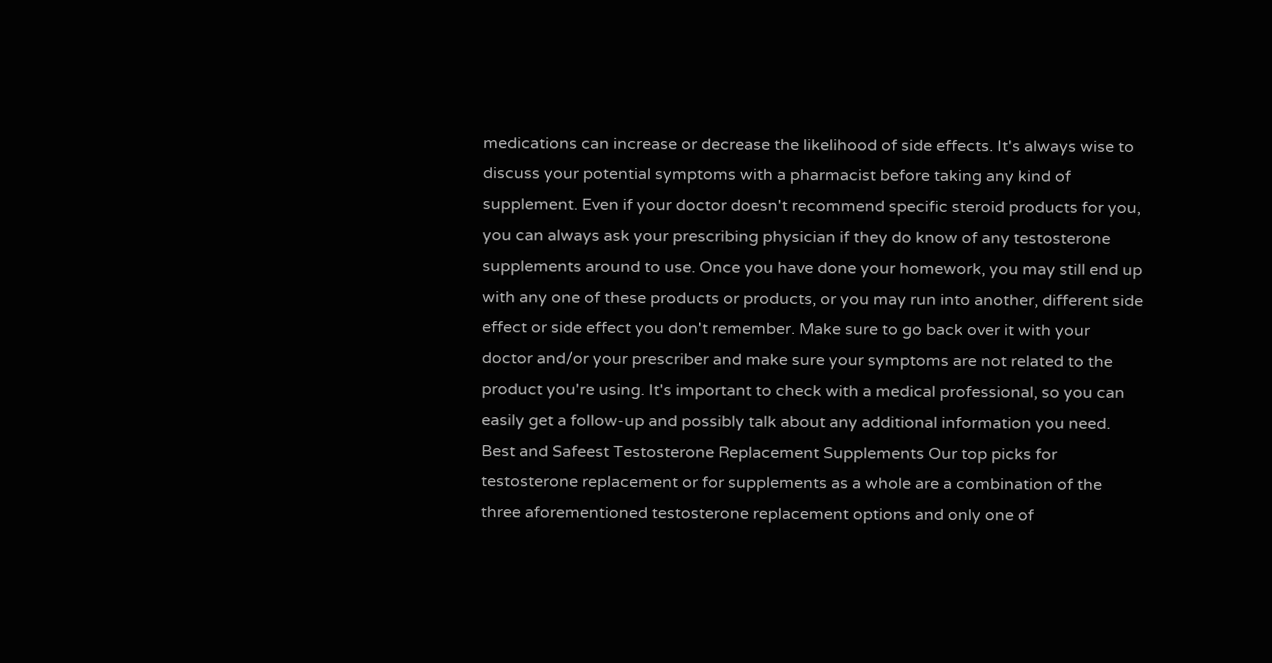medications can increase or decrease the likelihood of side effects. It's always wise to discuss your potential symptoms with a pharmacist before taking any kind of supplement. Even if your doctor doesn't recommend specific steroid products for you, you can always ask your prescribing physician if they do know of any testosterone supplements around to use. Once you have done your homework, you may still end up with any one of these products or products, or you may run into another, different side effect or side effect you don't remember. Make sure to go back over it with your doctor and/or your prescriber and make sure your symptoms are not related to the product you're using. It's important to check with a medical professional, so you can easily get a follow-up and possibly talk about any additional information you need. Best and Safeest Testosterone Replacement Supplements Our top picks for testosterone replacement or for supplements as a whole are a combination of the three aforementioned testosterone replacement options and only one of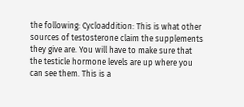the following: Cycloaddition: This is what other sources of testosterone claim the supplements they give are. You will have to make sure that the testicle hormone levels are up where you can see them. This is a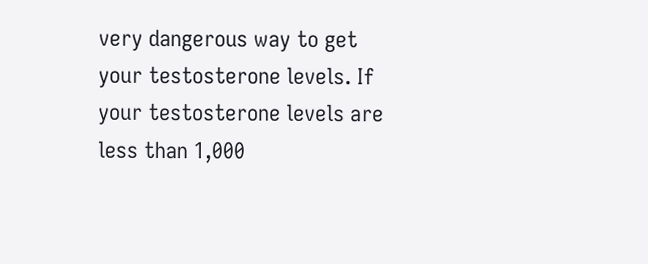very dangerous way to get your testosterone levels. If your testosterone levels are less than 1,000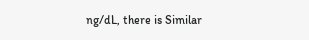ng/dL, there is Similar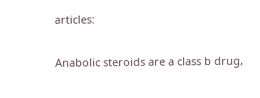articles:

Anabolic steroids are a class b drug,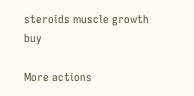steroids muscle growth buy

More actions